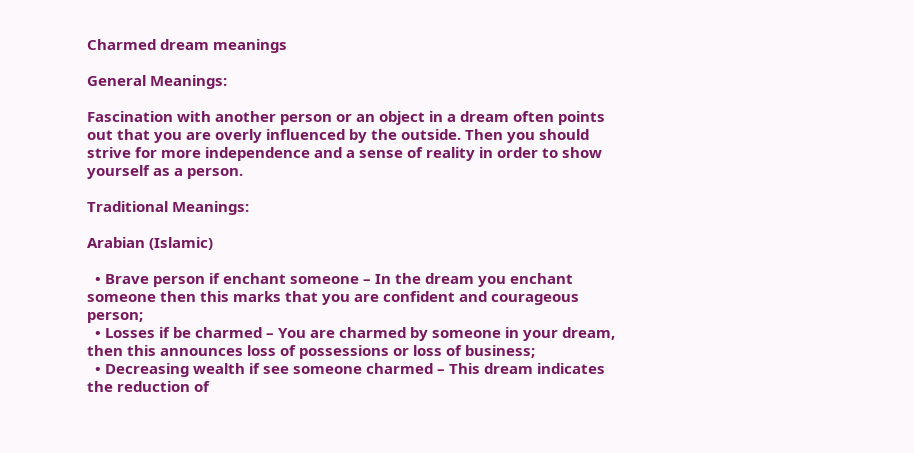Charmed dream meanings

General Meanings:

Fascination with another person or an object in a dream often points out that you are overly influenced by the outside. Then you should strive for more independence and a sense of reality in order to show yourself as a person.

Traditional Meanings:

Arabian (Islamic)

  • Brave person if enchant someone – In the dream you enchant someone then this marks that you are confident and courageous person;
  • Losses if be charmed – You are charmed by someone in your dream, then this announces loss of possessions or loss of business;
  • Decreasing wealth if see someone charmed – This dream indicates the reduction of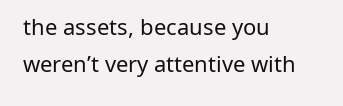the assets, because you weren’t very attentive with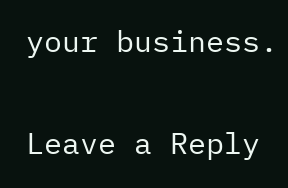your business.

Leave a Reply